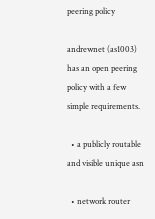peering policy

andrewnet (as1003) has an open peering policy with a few simple requirements.

  • a publicly routable and visible unique asn

  • network router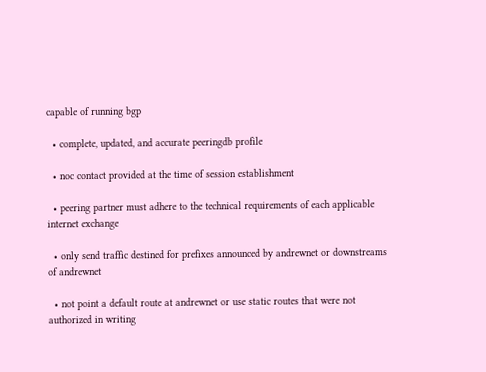capable of running bgp

  • complete, updated, and accurate peeringdb profile

  • noc contact provided at the time of session establishment

  • peering partner must adhere to the technical requirements of each applicable internet exchange

  • only send traffic destined for prefixes announced by andrewnet or downstreams of andrewnet

  • not point a default route at andrewnet or use static routes that were not authorized in writing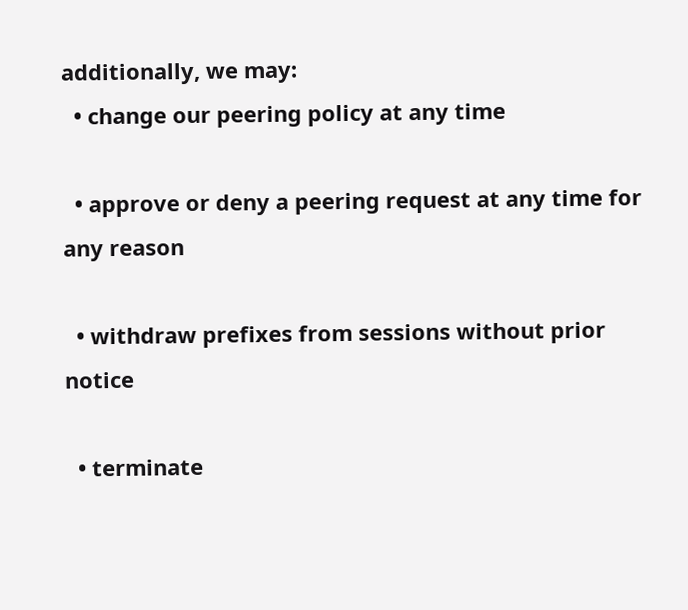additionally, we may:
  • change our peering policy at any time

  • approve or deny a peering request at any time for any reason

  • withdraw prefixes from sessions without prior notice

  • terminate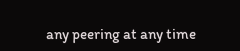any peering at any time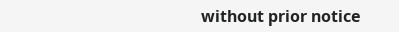without prior notice